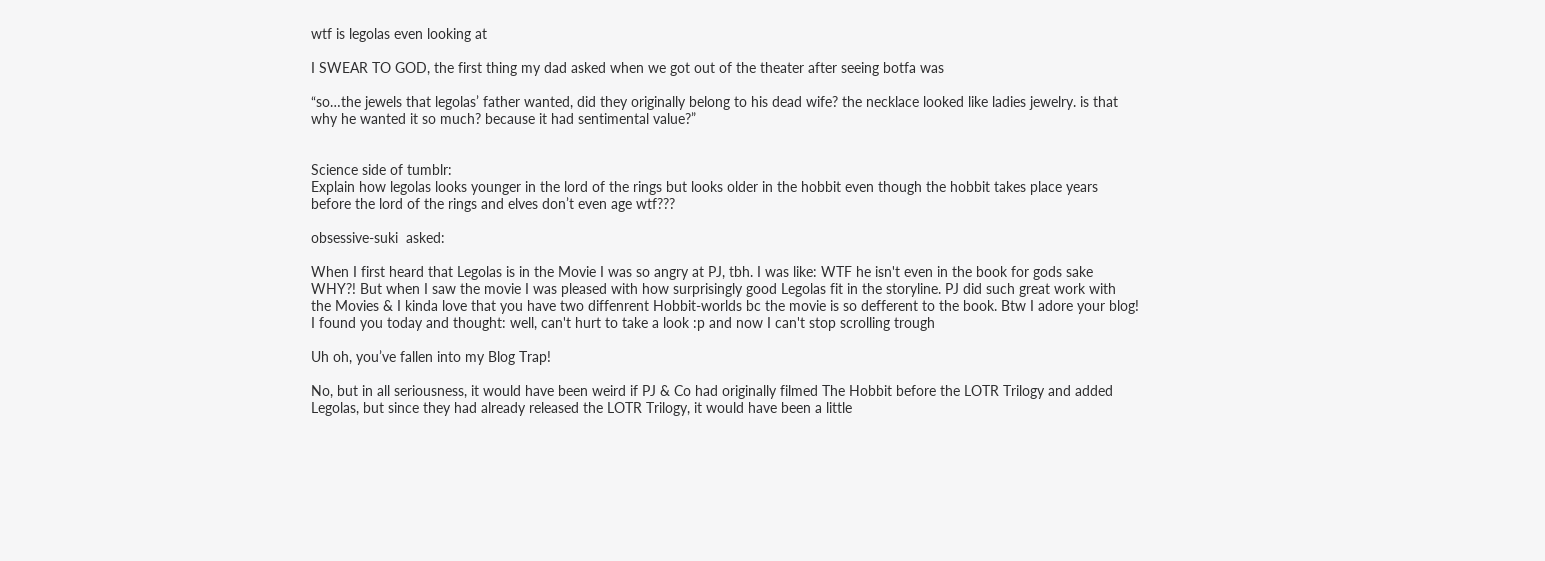wtf is legolas even looking at

I SWEAR TO GOD, the first thing my dad asked when we got out of the theater after seeing botfa was

“so…the jewels that legolas’ father wanted, did they originally belong to his dead wife? the necklace looked like ladies jewelry. is that why he wanted it so much? because it had sentimental value?”


Science side of tumblr:
Explain how legolas looks younger in the lord of the rings but looks older in the hobbit even though the hobbit takes place years before the lord of the rings and elves don’t even age wtf???

obsessive-suki  asked:

When I first heard that Legolas is in the Movie I was so angry at PJ, tbh. I was like: WTF he isn't even in the book for gods sake WHY?! But when I saw the movie I was pleased with how surprisingly good Legolas fit in the storyline. PJ did such great work with the Movies & I kinda love that you have two diffenrent Hobbit-worlds bc the movie is so defferent to the book. Btw I adore your blog! I found you today and thought: well, can't hurt to take a look :p and now I can't stop scrolling trough

Uh oh, you’ve fallen into my Blog Trap!

No, but in all seriousness, it would have been weird if PJ & Co had originally filmed The Hobbit before the LOTR Trilogy and added Legolas, but since they had already released the LOTR Trilogy, it would have been a little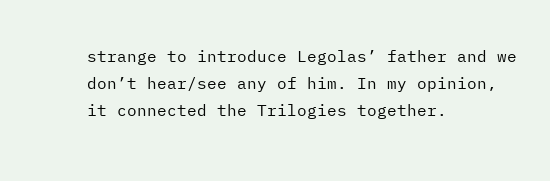strange to introduce Legolas’ father and we don’t hear/see any of him. In my opinion, it connected the Trilogies together.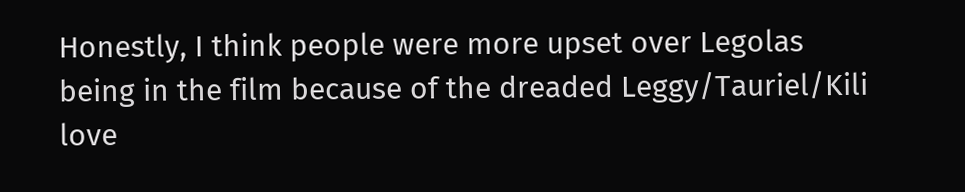Honestly, I think people were more upset over Legolas being in the film because of the dreaded Leggy/Tauriel/Kili love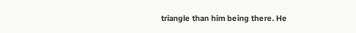triangle than him being there. He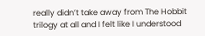really didn’t take away from The Hobbit trilogy at all and I felt like I understood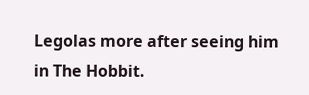Legolas more after seeing him in The Hobbit.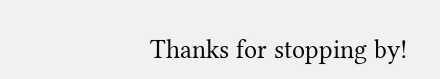Thanks for stopping by!